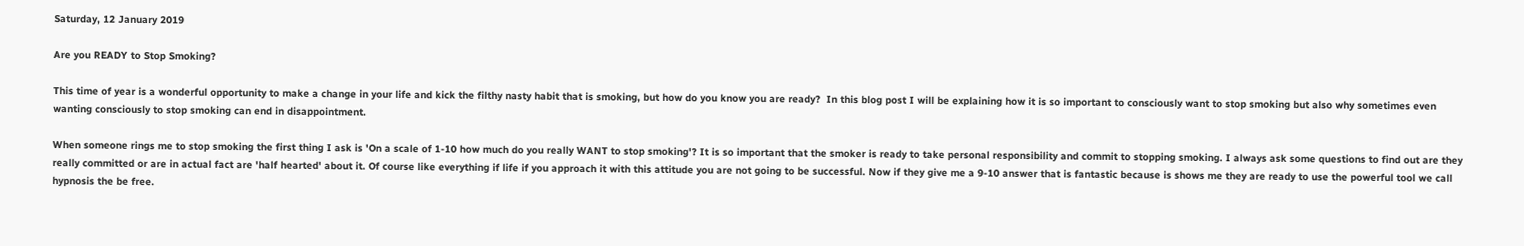Saturday, 12 January 2019

Are you READY to Stop Smoking?

This time of year is a wonderful opportunity to make a change in your life and kick the filthy nasty habit that is smoking, but how do you know you are ready?  In this blog post I will be explaining how it is so important to consciously want to stop smoking but also why sometimes even wanting consciously to stop smoking can end in disappointment.

When someone rings me to stop smoking the first thing I ask is 'On a scale of 1-10 how much do you really WANT to stop smoking'? It is so important that the smoker is ready to take personal responsibility and commit to stopping smoking. I always ask some questions to find out are they really committed or are in actual fact are 'half hearted' about it. Of course like everything if life if you approach it with this attitude you are not going to be successful. Now if they give me a 9-10 answer that is fantastic because is shows me they are ready to use the powerful tool we call hypnosis the be free.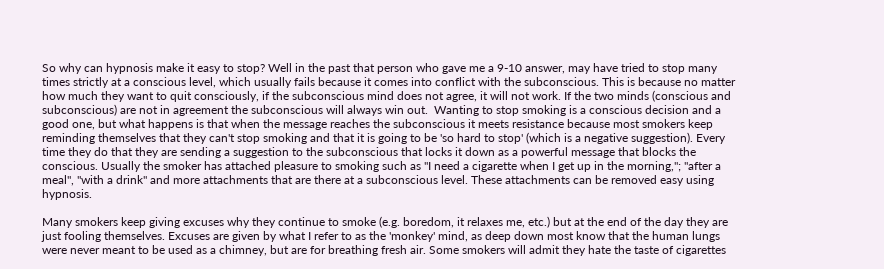So why can hypnosis make it easy to stop? Well in the past that person who gave me a 9-10 answer, may have tried to stop many times strictly at a conscious level, which usually fails because it comes into conflict with the subconscious. This is because no matter how much they want to quit consciously, if the subconscious mind does not agree, it will not work. If the two minds (conscious and subconscious) are not in agreement the subconscious will always win out.  Wanting to stop smoking is a conscious decision and a good one, but what happens is that when the message reaches the subconscious it meets resistance because most smokers keep reminding themselves that they can't stop smoking and that it is going to be 'so hard to stop' (which is a negative suggestion). Every time they do that they are sending a suggestion to the subconscious that locks it down as a powerful message that blocks the conscious. Usually the smoker has attached pleasure to smoking such as "I need a cigarette when I get up in the morning,"; "after a meal", "with a drink" and more attachments that are there at a subconscious level. These attachments can be removed easy using hypnosis.

Many smokers keep giving excuses why they continue to smoke (e.g. boredom, it relaxes me, etc.) but at the end of the day they are just fooling themselves. Excuses are given by what I refer to as the 'monkey' mind, as deep down most know that the human lungs were never meant to be used as a chimney, but are for breathing fresh air. Some smokers will admit they hate the taste of cigarettes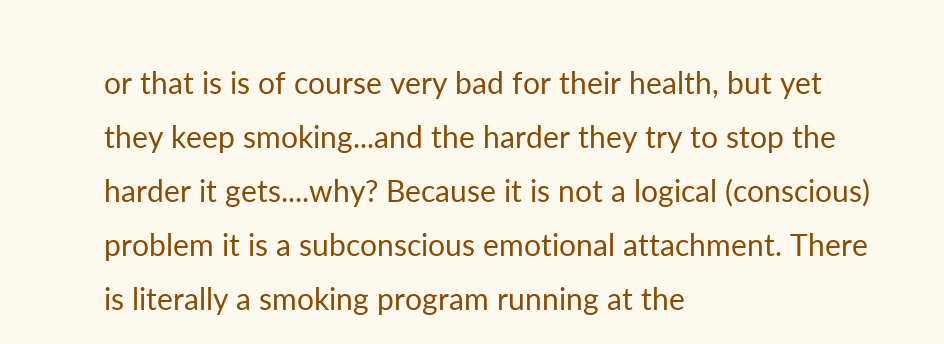or that is is of course very bad for their health, but yet they keep smoking...and the harder they try to stop the harder it gets....why? Because it is not a logical (conscious) problem it is a subconscious emotional attachment. There is literally a smoking program running at the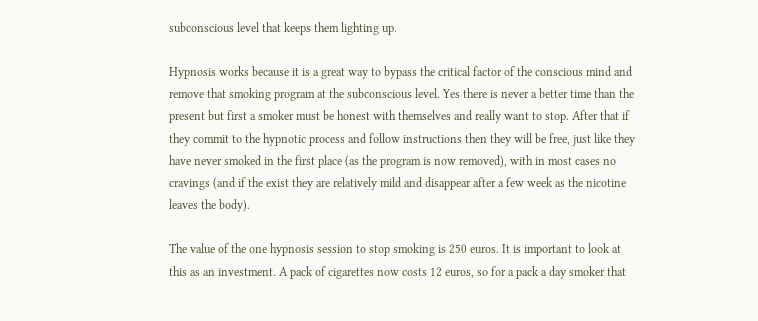subconscious level that keeps them lighting up.

Hypnosis works because it is a great way to bypass the critical factor of the conscious mind and remove that smoking program at the subconscious level. Yes there is never a better time than the present but first a smoker must be honest with themselves and really want to stop. After that if they commit to the hypnotic process and follow instructions then they will be free, just like they have never smoked in the first place (as the program is now removed), with in most cases no cravings (and if the exist they are relatively mild and disappear after a few week as the nicotine leaves the body).

The value of the one hypnosis session to stop smoking is 250 euros. It is important to look at this as an investment. A pack of cigarettes now costs 12 euros, so for a pack a day smoker that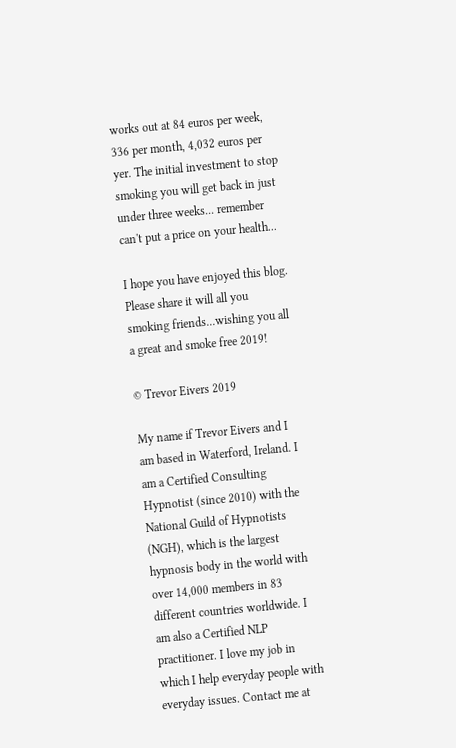works out at 84 euros per week, 336 per month, 4,032 euros per yer. The initial investment to stop smoking you will get back in just under three weeks... remember can't put a price on your health...

I hope you have enjoyed this blog. Please share it will all you smoking friends...wishing you all a great and smoke free 2019!

© Trevor Eivers 2019

My name if Trevor Eivers and I am based in Waterford, Ireland. I am a Certified Consulting Hypnotist (since 2010) with the National Guild of Hypnotists (NGH), which is the largest hypnosis body in the world with over 14,000 members in 83 different countries worldwide. I am also a Certified NLP practitioner. I love my job in which I help everyday people with everyday issues. Contact me at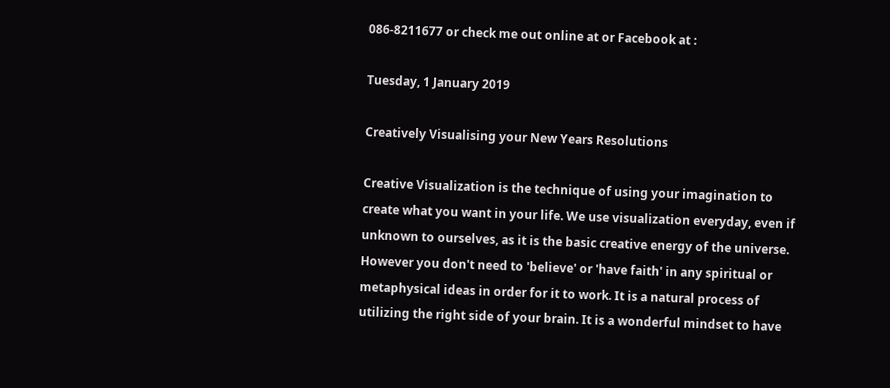086-8211677 or check me out online at or Facebook at :

Tuesday, 1 January 2019

Creatively Visualising your New Years Resolutions

Creative Visualization is the technique of using your imagination to create what you want in your life. We use visualization everyday, even if unknown to ourselves, as it is the basic creative energy of the universe. However you don't need to 'believe' or 'have faith' in any spiritual or metaphysical ideas in order for it to work. It is a natural process of utilizing the right side of your brain. It is a wonderful mindset to have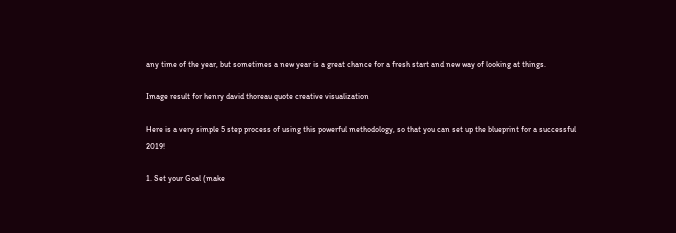any time of the year, but sometimes a new year is a great chance for a fresh start and new way of looking at things.

Image result for henry david thoreau quote creative visualization

Here is a very simple 5 step process of using this powerful methodology, so that you can set up the blueprint for a successful 2019!

1. Set your Goal (make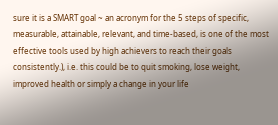sure it is a SMART goal ~ an acronym for the 5 steps of specific, measurable, attainable, relevant, and time-based, is one of the most effective tools used by high achievers to reach their goals consistently.), i.e. this could be to quit smoking, lose weight, improved health or simply a change in your life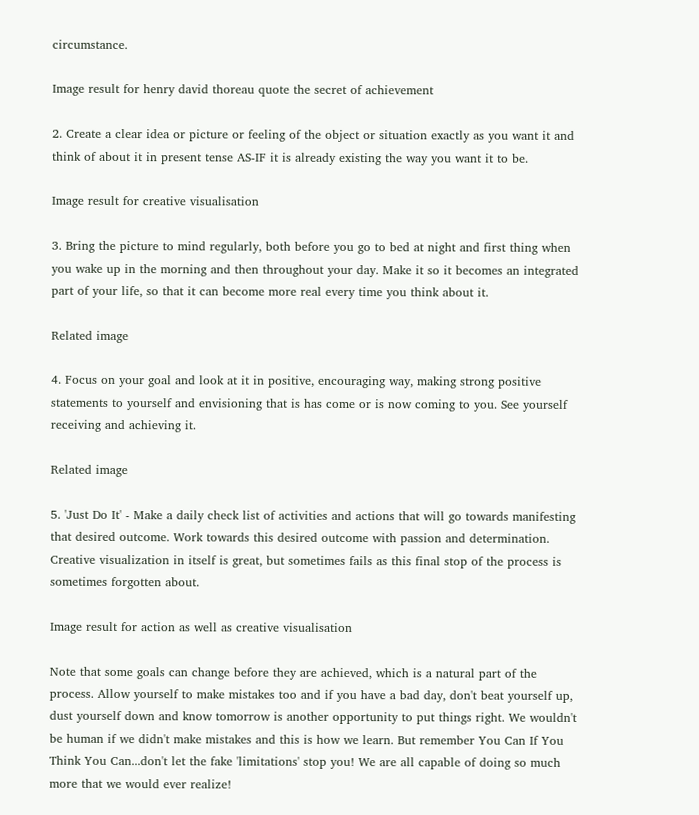circumstance.

Image result for henry david thoreau quote the secret of achievement

2. Create a clear idea or picture or feeling of the object or situation exactly as you want it and think of about it in present tense AS-IF it is already existing the way you want it to be.

Image result for creative visualisation

3. Bring the picture to mind regularly, both before you go to bed at night and first thing when you wake up in the morning and then throughout your day. Make it so it becomes an integrated part of your life, so that it can become more real every time you think about it.

Related image

4. Focus on your goal and look at it in positive, encouraging way, making strong positive statements to yourself and envisioning that is has come or is now coming to you. See yourself receiving and achieving it.

Related image

5. 'Just Do It' - Make a daily check list of activities and actions that will go towards manifesting that desired outcome. Work towards this desired outcome with passion and determination. Creative visualization in itself is great, but sometimes fails as this final stop of the process is sometimes forgotten about.

Image result for action as well as creative visualisation

Note that some goals can change before they are achieved, which is a natural part of the process. Allow yourself to make mistakes too and if you have a bad day, don't beat yourself up, dust yourself down and know tomorrow is another opportunity to put things right. We wouldn't be human if we didn't make mistakes and this is how we learn. But remember You Can If You Think You Can...don't let the fake 'limitations' stop you! We are all capable of doing so much more that we would ever realize!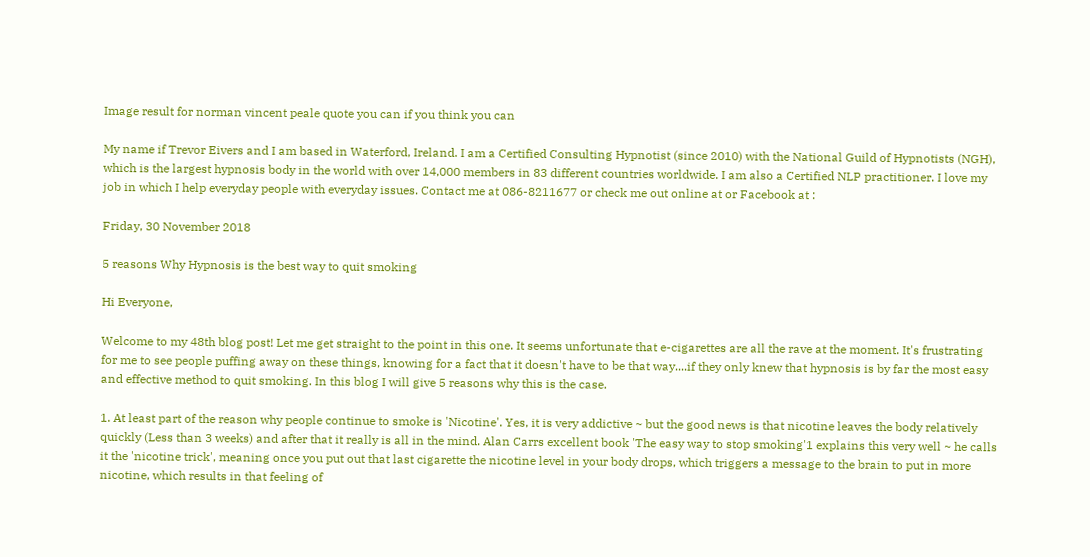Image result for norman vincent peale quote you can if you think you can

My name if Trevor Eivers and I am based in Waterford, Ireland. I am a Certified Consulting Hypnotist (since 2010) with the National Guild of Hypnotists (NGH), which is the largest hypnosis body in the world with over 14,000 members in 83 different countries worldwide. I am also a Certified NLP practitioner. I love my job in which I help everyday people with everyday issues. Contact me at 086-8211677 or check me out online at or Facebook at :

Friday, 30 November 2018

5 reasons Why Hypnosis is the best way to quit smoking

Hi Everyone,

Welcome to my 48th blog post! Let me get straight to the point in this one. It seems unfortunate that e-cigarettes are all the rave at the moment. It's frustrating for me to see people puffing away on these things, knowing for a fact that it doesn't have to be that way....if they only knew that hypnosis is by far the most easy and effective method to quit smoking. In this blog I will give 5 reasons why this is the case.

1. At least part of the reason why people continue to smoke is 'Nicotine'. Yes, it is very addictive ~ but the good news is that nicotine leaves the body relatively quickly (Less than 3 weeks) and after that it really is all in the mind. Alan Carrs excellent book 'The easy way to stop smoking'1 explains this very well ~ he calls it the 'nicotine trick', meaning once you put out that last cigarette the nicotine level in your body drops, which triggers a message to the brain to put in more nicotine, which results in that feeling of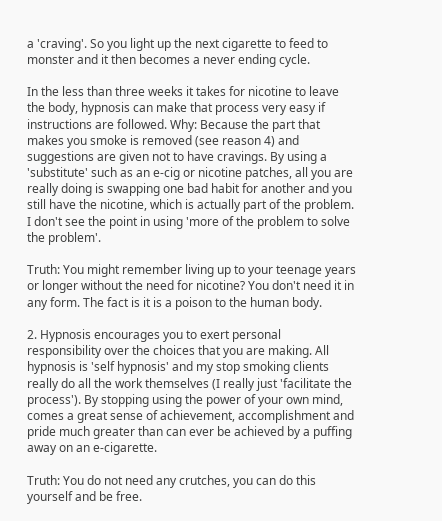a 'craving'. So you light up the next cigarette to feed to monster and it then becomes a never ending cycle.

In the less than three weeks it takes for nicotine to leave the body, hypnosis can make that process very easy if instructions are followed. Why: Because the part that makes you smoke is removed (see reason 4) and suggestions are given not to have cravings. By using a 'substitute' such as an e-cig or nicotine patches, all you are really doing is swapping one bad habit for another and you still have the nicotine, which is actually part of the problem. I don't see the point in using 'more of the problem to solve the problem'.

Truth: You might remember living up to your teenage years or longer without the need for nicotine? You don't need it in any form. The fact is it is a poison to the human body.

2. Hypnosis encourages you to exert personal responsibility over the choices that you are making. All hypnosis is 'self hypnosis' and my stop smoking clients really do all the work themselves (I really just 'facilitate the process'). By stopping using the power of your own mind, comes a great sense of achievement, accomplishment and pride much greater than can ever be achieved by a puffing away on an e-cigarette.

Truth: You do not need any crutches, you can do this yourself and be free.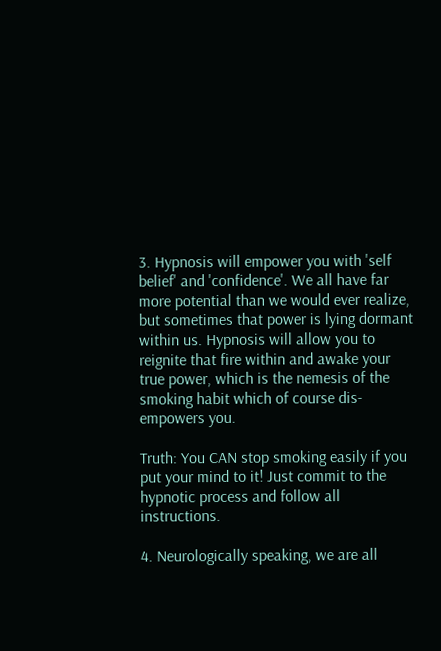3. Hypnosis will empower you with 'self belief' and 'confidence'. We all have far more potential than we would ever realize, but sometimes that power is lying dormant within us. Hypnosis will allow you to reignite that fire within and awake your true power, which is the nemesis of the smoking habit which of course dis-empowers you.

Truth: You CAN stop smoking easily if you put your mind to it! Just commit to the hypnotic process and follow all instructions.

4. Neurologically speaking, we are all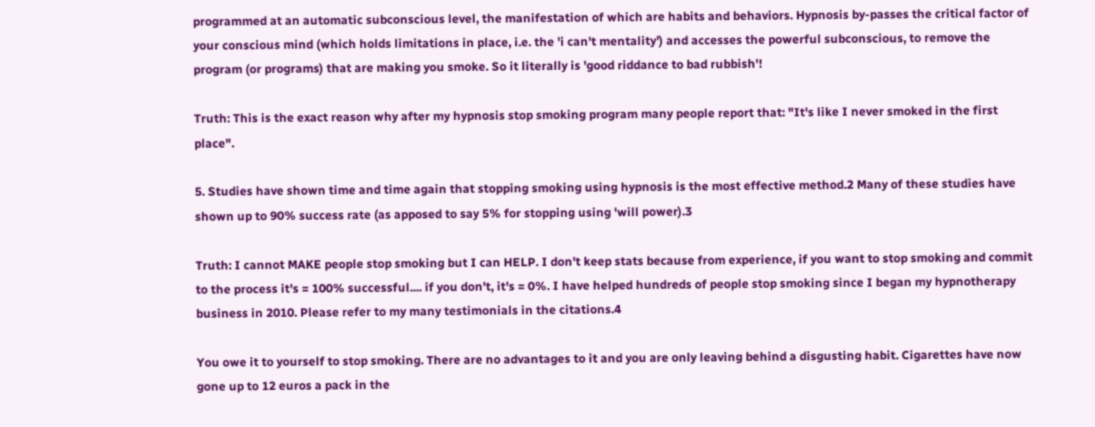programmed at an automatic subconscious level, the manifestation of which are habits and behaviors. Hypnosis by-passes the critical factor of your conscious mind (which holds limitations in place, i.e. the 'i can't mentality') and accesses the powerful subconscious, to remove the program (or programs) that are making you smoke. So it literally is 'good riddance to bad rubbish'!

Truth: This is the exact reason why after my hypnosis stop smoking program many people report that: "It's like I never smoked in the first place".

5. Studies have shown time and time again that stopping smoking using hypnosis is the most effective method.2 Many of these studies have shown up to 90% success rate (as apposed to say 5% for stopping using 'will power).3

Truth: I cannot MAKE people stop smoking but I can HELP. I don't keep stats because from experience, if you want to stop smoking and commit to the process it's = 100% successful.... if you don't, it's = 0%. I have helped hundreds of people stop smoking since I began my hypnotherapy business in 2010. Please refer to my many testimonials in the citations.4

You owe it to yourself to stop smoking. There are no advantages to it and you are only leaving behind a disgusting habit. Cigarettes have now gone up to 12 euros a pack in the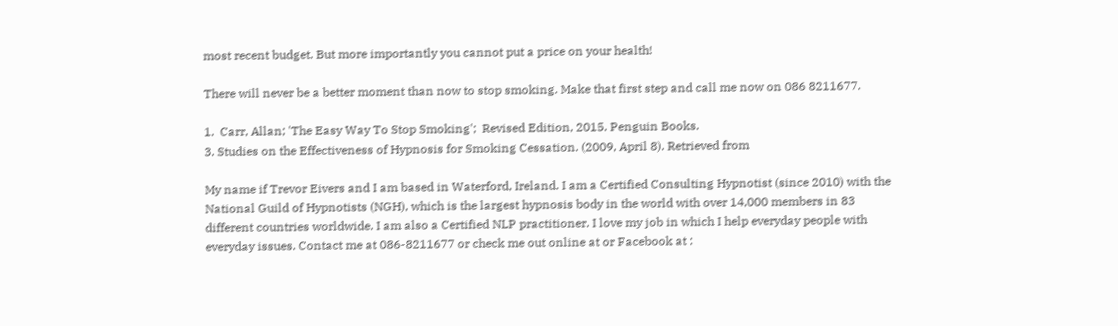most recent budget. But more importantly you cannot put a price on your health!

There will never be a better moment than now to stop smoking. Make that first step and call me now on 086 8211677.

1.  Carr, Allan; 'The Easy Way To Stop Smoking';  Revised Edition, 2015. Penguin Books.
3. Studies on the Effectiveness of Hypnosis for Smoking Cessation. (2009, April 8). Retrieved from

My name if Trevor Eivers and I am based in Waterford, Ireland. I am a Certified Consulting Hypnotist (since 2010) with the National Guild of Hypnotists (NGH), which is the largest hypnosis body in the world with over 14,000 members in 83 different countries worldwide. I am also a Certified NLP practitioner. I love my job in which I help everyday people with everyday issues. Contact me at 086-8211677 or check me out online at or Facebook at :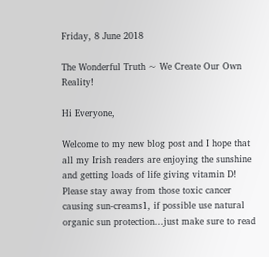Friday, 8 June 2018

The Wonderful Truth ~ We Create Our Own Reality!

Hi Everyone,

Welcome to my new blog post and I hope that all my Irish readers are enjoying the sunshine and getting loads of life giving vitamin D! Please stay away from those toxic cancer causing sun-creams1, if possible use natural organic sun protection...just make sure to read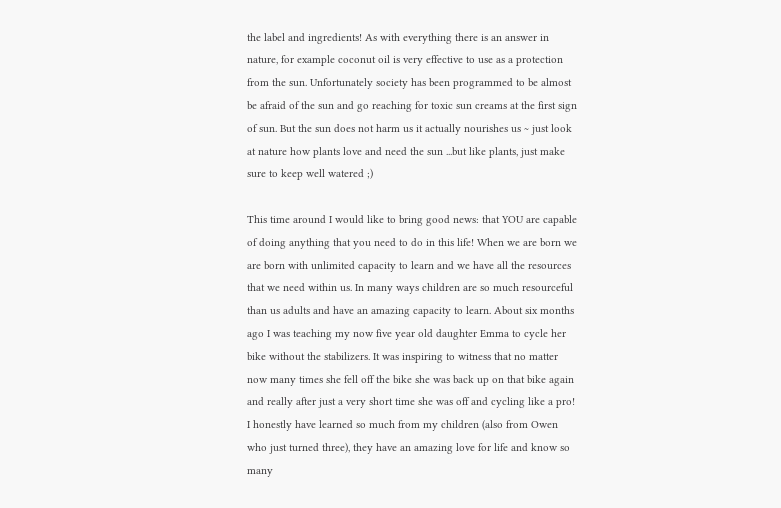the label and ingredients! As with everything there is an answer in nature, for example coconut oil is very effective to use as a protection from the sun. Unfortunately society has been programmed to be almost be afraid of the sun and go reaching for toxic sun creams at the first sign of sun. But the sun does not harm us it actually nourishes us ~ just look at nature how plants love and need the sun ...but like plants, just make sure to keep well watered ;)

This time around I would like to bring good news: that YOU are capable of doing anything that you need to do in this life! When we are born we are born with unlimited capacity to learn and we have all the resources that we need within us. In many ways children are so much resourceful than us adults and have an amazing capacity to learn. About six months ago I was teaching my now five year old daughter Emma to cycle her bike without the stabilizers. It was inspiring to witness that no matter now many times she fell off the bike she was back up on that bike again and really after just a very short time she was off and cycling like a pro! I honestly have learned so much from my children (also from Owen who just turned three), they have an amazing love for life and know so many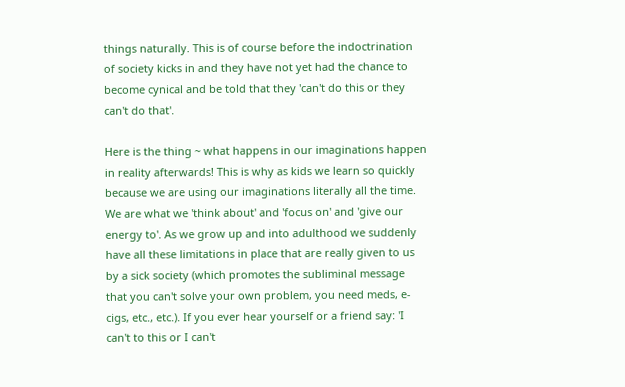things naturally. This is of course before the indoctrination of society kicks in and they have not yet had the chance to become cynical and be told that they 'can't do this or they can't do that'.

Here is the thing ~ what happens in our imaginations happen in reality afterwards! This is why as kids we learn so quickly because we are using our imaginations literally all the time. We are what we 'think about' and 'focus on' and 'give our energy to'. As we grow up and into adulthood we suddenly have all these limitations in place that are really given to us by a sick society (which promotes the subliminal message that you can't solve your own problem, you need meds, e-cigs, etc., etc.). If you ever hear yourself or a friend say: 'I can't to this or I can't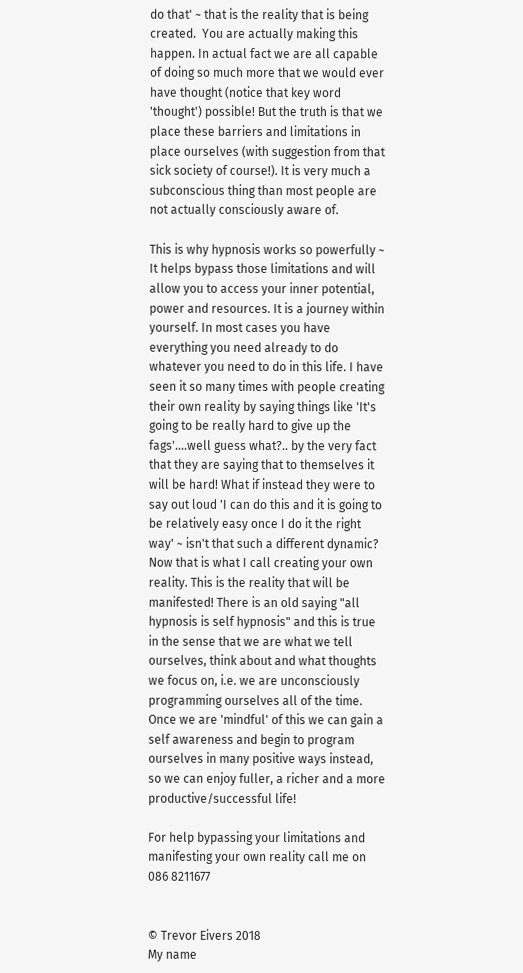do that' ~ that is the reality that is being created.  You are actually making this happen. In actual fact we are all capable of doing so much more that we would ever have thought (notice that key word 'thought') possible! But the truth is that we place these barriers and limitations in place ourselves (with suggestion from that sick society of course!). It is very much a subconscious thing than most people are not actually consciously aware of.

This is why hypnosis works so powerfully ~ It helps bypass those limitations and will allow you to access your inner potential, power and resources. It is a journey within yourself. In most cases you have everything you need already to do whatever you need to do in this life. I have seen it so many times with people creating their own reality by saying things like 'It's going to be really hard to give up the fags'....well guess what?.. by the very fact that they are saying that to themselves it will be hard! What if instead they were to say out loud 'I can do this and it is going to be relatively easy once I do it the right way' ~ isn't that such a different dynamic? Now that is what I call creating your own reality. This is the reality that will be manifested! There is an old saying "all hypnosis is self hypnosis" and this is true in the sense that we are what we tell ourselves, think about and what thoughts we focus on, i.e. we are unconsciously programming ourselves all of the time. Once we are 'mindful' of this we can gain a self awareness and begin to program ourselves in many positive ways instead, so we can enjoy fuller, a richer and a more productive/successful life!

For help bypassing your limitations and manifesting your own reality call me on 086 8211677


© Trevor Eivers 2018
My name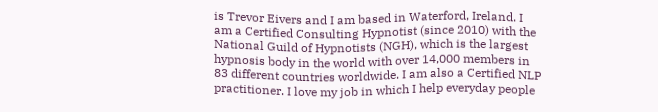is Trevor Eivers and I am based in Waterford, Ireland. I am a Certified Consulting Hypnotist (since 2010) with the National Guild of Hypnotists (NGH), which is the largest hypnosis body in the world with over 14,000 members in 83 different countries worldwide. I am also a Certified NLP practitioner. I love my job in which I help everyday people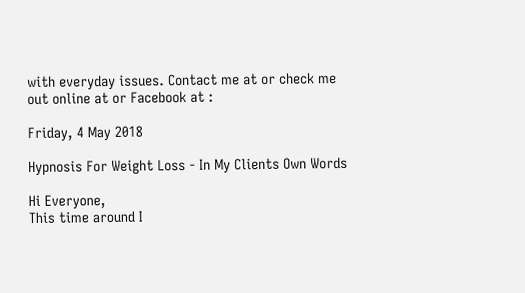with everyday issues. Contact me at or check me out online at or Facebook at :

Friday, 4 May 2018

Hypnosis For Weight Loss - In My Clients Own Words

Hi Everyone,
This time around I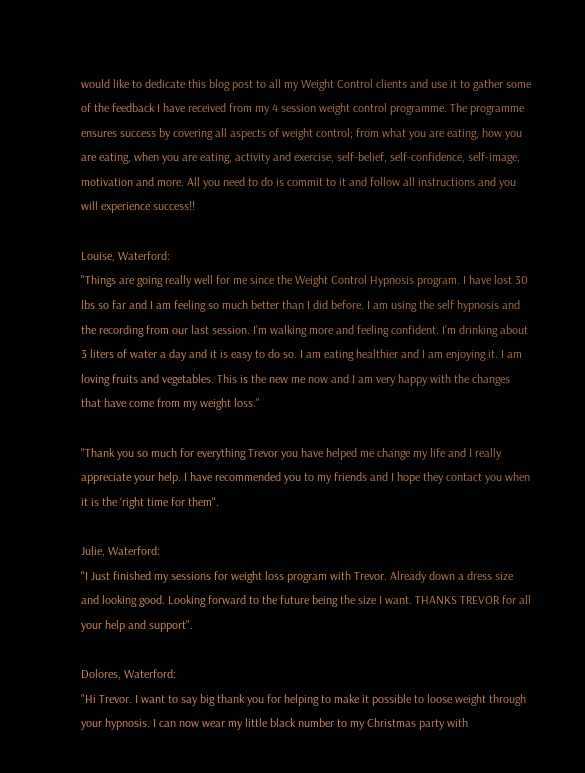would like to dedicate this blog post to all my Weight Control clients and use it to gather some of the feedback I have received from my 4 session weight control programme. The programme ensures success by covering all aspects of weight control; from what you are eating, how you are eating, when you are eating, activity and exercise, self-belief, self-confidence, self-image, motivation and more. All you need to do is commit to it and follow all instructions and you will experience success!!

Louise, Waterford:
"Things are going really well for me since the Weight Control Hypnosis program. I have lost 30 lbs so far and I am feeling so much better than I did before. I am using the self hypnosis and the recording from our last session. I’m walking more and feeling confident. I’m drinking about 3 liters of water a day and it is easy to do so. I am eating healthier and I am enjoying it. I am loving fruits and vegetables. This is the new me now and I am very happy with the changes that have come from my weight loss."

"Thank you so much for everything Trevor you have helped me change my life and I really appreciate your help. I have recommended you to my friends and I hope they contact you when it is the ‘right time for them".

Julie, Waterford:
"I Just finished my sessions for weight loss program with Trevor. Already down a dress size and looking good. Looking forward to the future being the size I want. THANKS TREVOR for all your help and support".

Dolores, Waterford:
"Hi Trevor. I want to say big thank you for helping to make it possible to loose weight through your hypnosis. I can now wear my little black number to my Christmas party with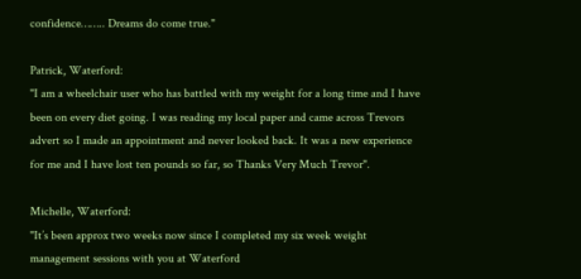confidence…….. Dreams do come true."

Patrick, Waterford:
"I am a wheelchair user who has battled with my weight for a long time and I have been on every diet going. I was reading my local paper and came across Trevors advert so I made an appointment and never looked back. It was a new experience for me and I have lost ten pounds so far, so Thanks Very Much Trevor".

Michelle, Waterford:
"It’s been approx two weeks now since I completed my six week weight management sessions with you at Waterford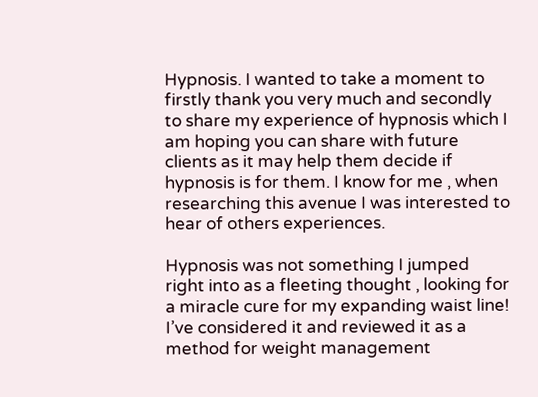Hypnosis. I wanted to take a moment to firstly thank you very much and secondly to share my experience of hypnosis which I am hoping you can share with future clients as it may help them decide if hypnosis is for them. I know for me , when researching this avenue I was interested to hear of others experiences.

Hypnosis was not something I jumped right into as a fleeting thought , looking for a miracle cure for my expanding waist line! I’ve considered it and reviewed it as a method for weight management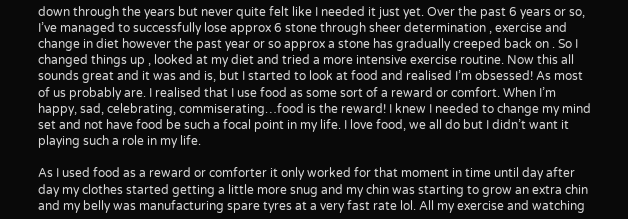down through the years but never quite felt like I needed it just yet. Over the past 6 years or so, I’ve managed to successfully lose approx 6 stone through sheer determination , exercise and change in diet however the past year or so approx a stone has gradually creeped back on . So I changed things up , looked at my diet and tried a more intensive exercise routine. Now this all sounds great and it was and is, but I started to look at food and realised I’m obsessed! As most of us probably are. I realised that I use food as some sort of a reward or comfort. When I’m happy, sad, celebrating, commiserating…food is the reward! I knew I needed to change my mind set and not have food be such a focal point in my life. I love food, we all do but I didn’t want it playing such a role in my life.

As I used food as a reward or comforter it only worked for that moment in time until day after day my clothes started getting a little more snug and my chin was starting to grow an extra chin and my belly was manufacturing spare tyres at a very fast rate lol. All my exercise and watching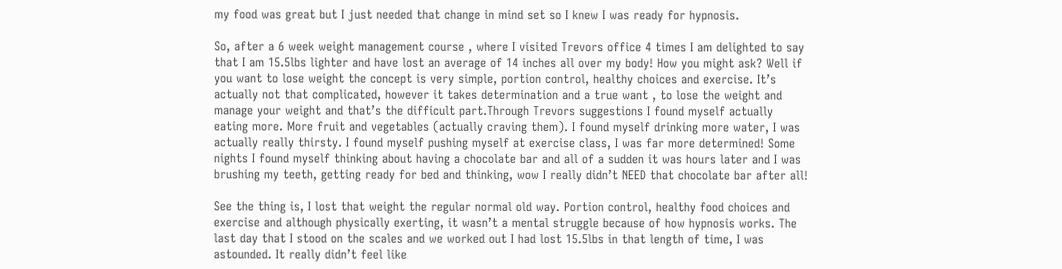my food was great but I just needed that change in mind set so I knew I was ready for hypnosis.

So, after a 6 week weight management course , where I visited Trevors office 4 times I am delighted to say that I am 15.5lbs lighter and have lost an average of 14 inches all over my body! How you might ask? Well if you want to lose weight the concept is very simple, portion control, healthy choices and exercise. It’s actually not that complicated, however it takes determination and a true want , to lose the weight and manage your weight and that’s the difficult part.Through Trevors suggestions I found myself actually eating more. More fruit and vegetables (actually craving them). I found myself drinking more water, I was actually really thirsty. I found myself pushing myself at exercise class, I was far more determined! Some nights I found myself thinking about having a chocolate bar and all of a sudden it was hours later and I was brushing my teeth, getting ready for bed and thinking, wow I really didn’t NEED that chocolate bar after all!

See the thing is, I lost that weight the regular normal old way. Portion control, healthy food choices and exercise and although physically exerting, it wasn’t a mental struggle because of how hypnosis works. The last day that I stood on the scales and we worked out I had lost 15.5lbs in that length of time, I was astounded. It really didn’t feel like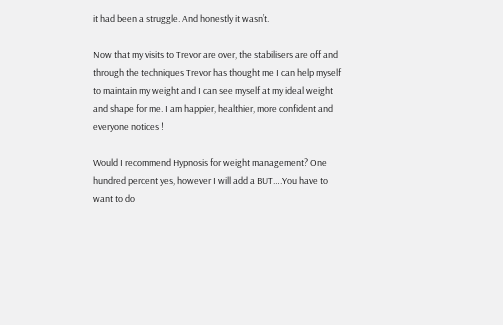it had been a struggle. And honestly it wasn’t.

Now that my visits to Trevor are over, the stabilisers are off and through the techniques Trevor has thought me I can help myself to maintain my weight and I can see myself at my ideal weight and shape for me. I am happier, healthier, more confident and everyone notices !

Would I recommend Hypnosis for weight management? One hundred percent yes, however I will add a BUT….You have to want to do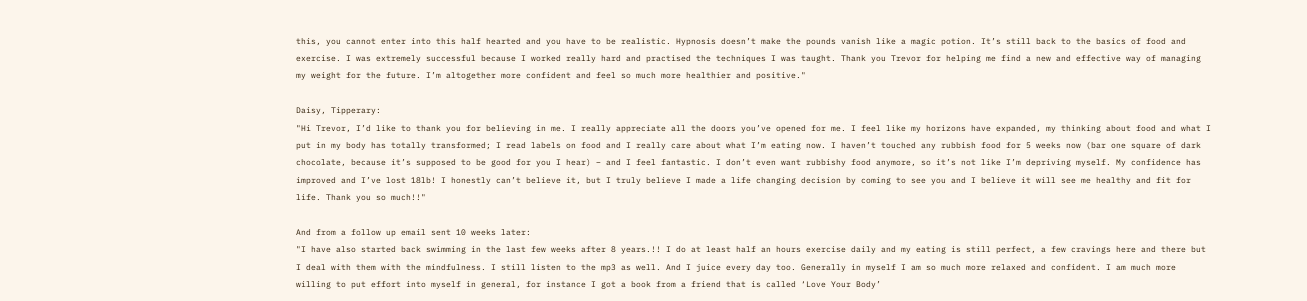this, you cannot enter into this half hearted and you have to be realistic. Hypnosis doesn’t make the pounds vanish like a magic potion. It’s still back to the basics of food and exercise. I was extremely successful because I worked really hard and practised the techniques I was taught. Thank you Trevor for helping me find a new and effective way of managing my weight for the future. I’m altogether more confident and feel so much more healthier and positive."

Daisy, Tipperary:
"Hi Trevor, I’d like to thank you for believing in me. I really appreciate all the doors you’ve opened for me. I feel like my horizons have expanded, my thinking about food and what I put in my body has totally transformed; I read labels on food and I really care about what I’m eating now. I haven’t touched any rubbish food for 5 weeks now (bar one square of dark chocolate, because it’s supposed to be good for you I hear) – and I feel fantastic. I don’t even want rubbishy food anymore, so it’s not like I’m depriving myself. My confidence has improved and I’ve lost 18lb! I honestly can’t believe it, but I truly believe I made a life changing decision by coming to see you and I believe it will see me healthy and fit for life. Thank you so much!!"

And from a follow up email sent 10 weeks later:
"I have also started back swimming in the last few weeks after 8 years.!! I do at least half an hours exercise daily and my eating is still perfect, a few cravings here and there but I deal with them with the mindfulness. I still listen to the mp3 as well. And I juice every day too. Generally in myself I am so much more relaxed and confident. I am much more willing to put effort into myself in general, for instance I got a book from a friend that is called ‘Love Your Body’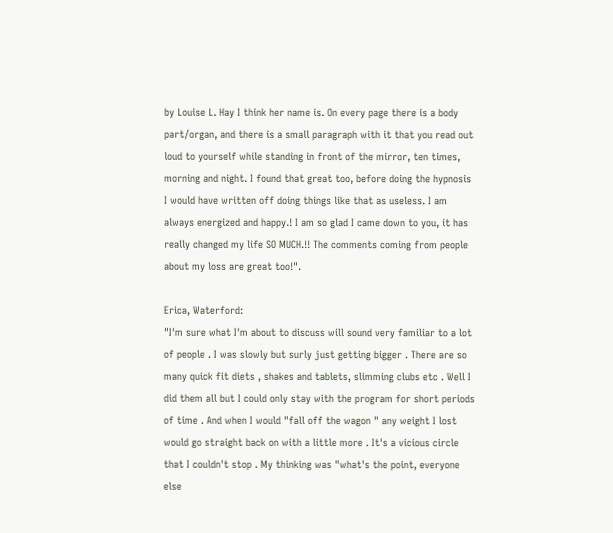by Louise L. Hay I think her name is. On every page there is a body part/organ, and there is a small paragraph with it that you read out loud to yourself while standing in front of the mirror, ten times, morning and night. I found that great too, before doing the hypnosis I would have written off doing things like that as useless. I am always energized and happy.! I am so glad I came down to you, it has really changed my life SO MUCH.!! The comments coming from people about my loss are great too!".

Erica, Waterford:
"I'm sure what I'm about to discuss will sound very familiar to a lot of people . I was slowly but surly just getting bigger . There are so many quick fit diets , shakes and tablets, slimming clubs etc . Well I did them all but I could only stay with the program for short periods of time . And when I would "fall off the wagon " any weight I lost would go straight back on with a little more . It's a vicious circle that I couldn't stop . My thinking was "what's the point, everyone else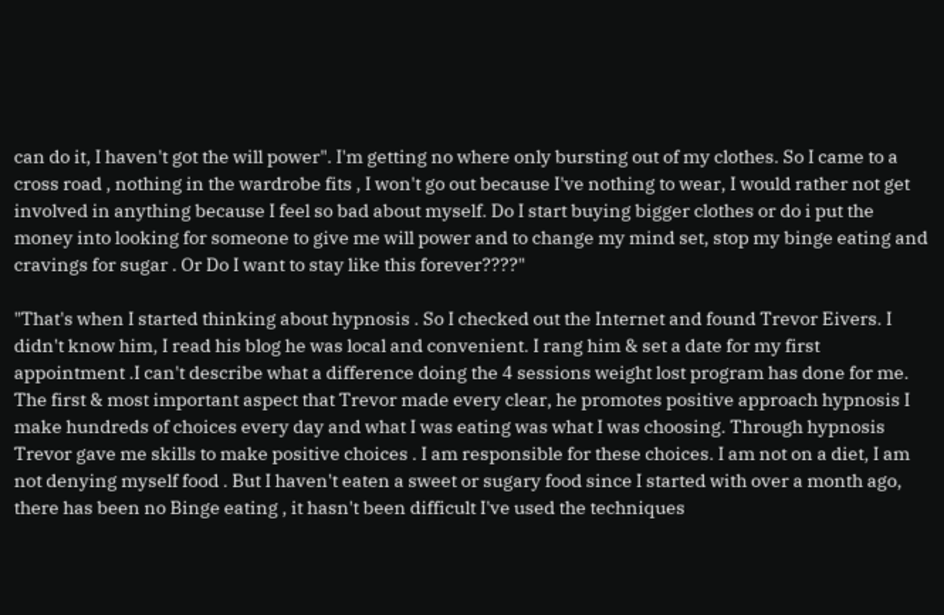can do it, I haven't got the will power". I'm getting no where only bursting out of my clothes. So I came to a cross road , nothing in the wardrobe fits , I won't go out because I've nothing to wear, I would rather not get involved in anything because I feel so bad about myself. Do I start buying bigger clothes or do i put the money into looking for someone to give me will power and to change my mind set, stop my binge eating and cravings for sugar . Or Do I want to stay like this forever????"

"That's when I started thinking about hypnosis . So I checked out the Internet and found Trevor Eivers. I didn't know him, I read his blog he was local and convenient. I rang him & set a date for my first appointment .I can't describe what a difference doing the 4 sessions weight lost program has done for me. The first & most important aspect that Trevor made every clear, he promotes positive approach hypnosis I make hundreds of choices every day and what I was eating was what I was choosing. Through hypnosis Trevor gave me skills to make positive choices . I am responsible for these choices. I am not on a diet, I am not denying myself food . But I haven't eaten a sweet or sugary food since I started with over a month ago, there has been no Binge eating , it hasn't been difficult I've used the techniques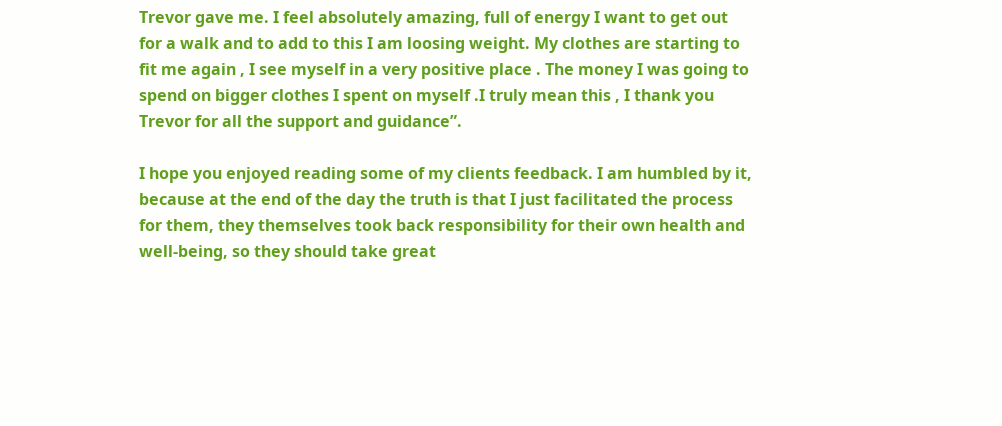Trevor gave me. I feel absolutely amazing, full of energy I want to get out for a walk and to add to this I am loosing weight. My clothes are starting to fit me again , I see myself in a very positive place . The money I was going to spend on bigger clothes I spent on myself .I truly mean this , I thank you Trevor for all the support and guidance”.

I hope you enjoyed reading some of my clients feedback. I am humbled by it, because at the end of the day the truth is that I just facilitated the process for them, they themselves took back responsibility for their own health and well-being, so they should take great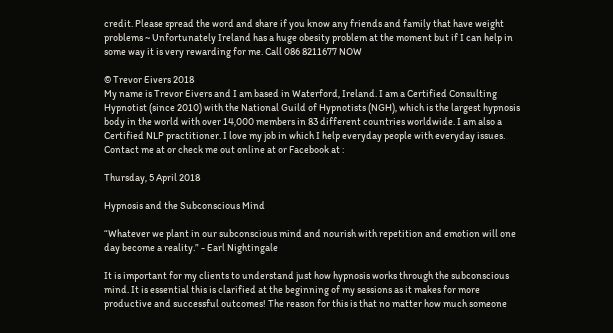credit. Please spread the word and share if you know any friends and family that have weight problems ~ Unfortunately Ireland has a huge obesity problem at the moment but if I can help in some way it is very rewarding for me. Call 086 8211677 NOW

© Trevor Eivers 2018
My name is Trevor Eivers and I am based in Waterford, Ireland. I am a Certified Consulting Hypnotist (since 2010) with the National Guild of Hypnotists (NGH), which is the largest hypnosis body in the world with over 14,000 members in 83 different countries worldwide. I am also a Certified NLP practitioner. I love my job in which I help everyday people with everyday issues. Contact me at or check me out online at or Facebook at :

Thursday, 5 April 2018

Hypnosis and the Subconscious Mind

“Whatever we plant in our subconscious mind and nourish with repetition and emotion will one day become a reality.” - Earl Nightingale

It is important for my clients to understand just how hypnosis works through the subconscious mind. It is essential this is clarified at the beginning of my sessions as it makes for more productive and successful outcomes! The reason for this is that no matter how much someone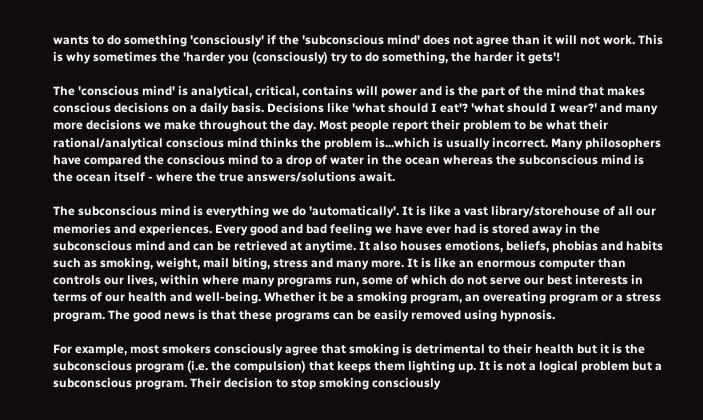wants to do something 'consciously' if the 'subconscious mind' does not agree than it will not work. This is why sometimes the 'harder you (consciously) try to do something, the harder it gets'!

The 'conscious mind' is analytical, critical, contains will power and is the part of the mind that makes conscious decisions on a daily basis. Decisions like 'what should I eat'? 'what should I wear?' and many more decisions we make throughout the day. Most people report their problem to be what their rational/analytical conscious mind thinks the problem is...which is usually incorrect. Many philosophers have compared the conscious mind to a drop of water in the ocean whereas the subconscious mind is the ocean itself - where the true answers/solutions await.

The subconscious mind is everything we do 'automatically'. It is like a vast library/storehouse of all our memories and experiences. Every good and bad feeling we have ever had is stored away in the subconscious mind and can be retrieved at anytime. It also houses emotions, beliefs, phobias and habits such as smoking, weight, mail biting, stress and many more. It is like an enormous computer than controls our lives, within where many programs run, some of which do not serve our best interests in terms of our health and well-being. Whether it be a smoking program, an overeating program or a stress program. The good news is that these programs can be easily removed using hypnosis.

For example, most smokers consciously agree that smoking is detrimental to their health but it is the subconscious program (i.e. the compulsion) that keeps them lighting up. It is not a logical problem but a subconscious program. Their decision to stop smoking consciously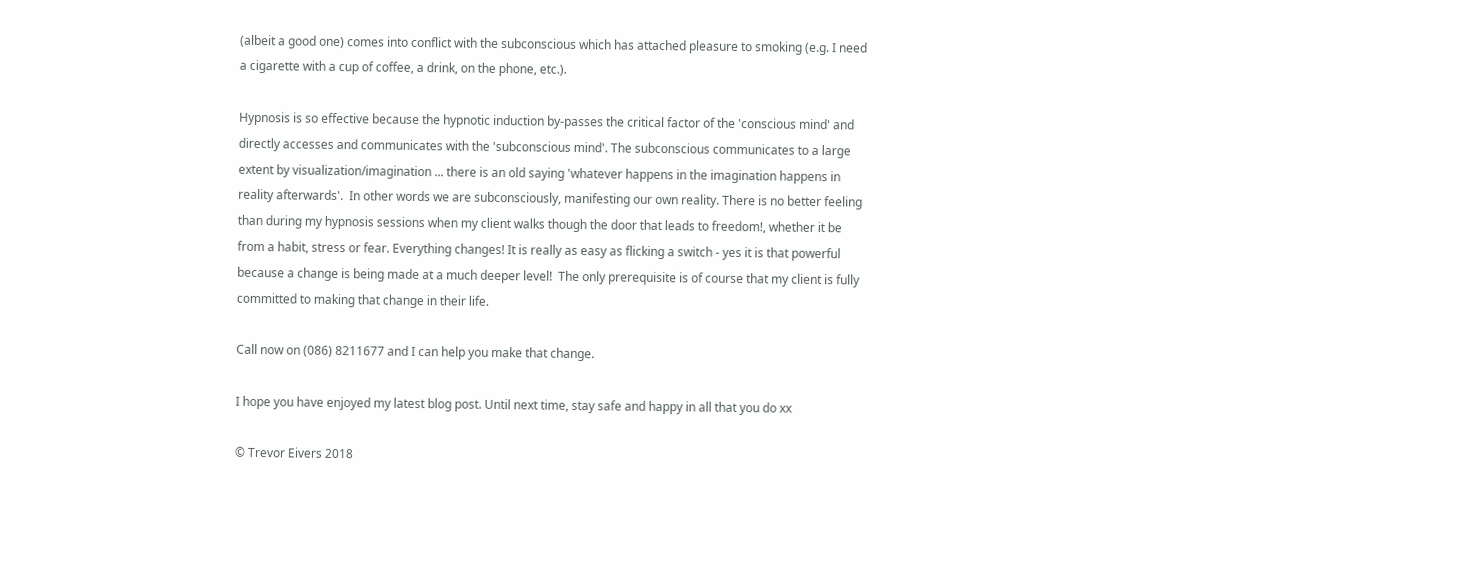(albeit a good one) comes into conflict with the subconscious which has attached pleasure to smoking (e.g. I need a cigarette with a cup of coffee, a drink, on the phone, etc.).

Hypnosis is so effective because the hypnotic induction by-passes the critical factor of the 'conscious mind' and directly accesses and communicates with the 'subconscious mind'. The subconscious communicates to a large extent by visualization/imagination ... there is an old saying 'whatever happens in the imagination happens in reality afterwards'.  In other words we are subconsciously, manifesting our own reality. There is no better feeling than during my hypnosis sessions when my client walks though the door that leads to freedom!, whether it be from a habit, stress or fear. Everything changes! It is really as easy as flicking a switch - yes it is that powerful because a change is being made at a much deeper level!  The only prerequisite is of course that my client is fully committed to making that change in their life.

Call now on (086) 8211677 and I can help you make that change.

I hope you have enjoyed my latest blog post. Until next time, stay safe and happy in all that you do xx

© Trevor Eivers 2018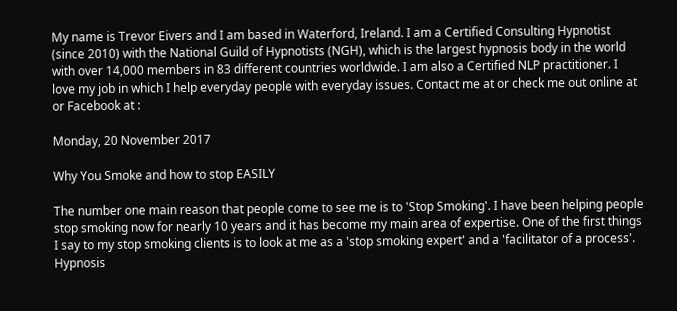My name is Trevor Eivers and I am based in Waterford, Ireland. I am a Certified Consulting Hypnotist (since 2010) with the National Guild of Hypnotists (NGH), which is the largest hypnosis body in the world with over 14,000 members in 83 different countries worldwide. I am also a Certified NLP practitioner. I love my job in which I help everyday people with everyday issues. Contact me at or check me out online at or Facebook at :

Monday, 20 November 2017

Why You Smoke and how to stop EASILY

The number one main reason that people come to see me is to 'Stop Smoking'. I have been helping people stop smoking now for nearly 10 years and it has become my main area of expertise. One of the first things I say to my stop smoking clients is to look at me as a 'stop smoking expert' and a 'facilitator of a process'. Hypnosis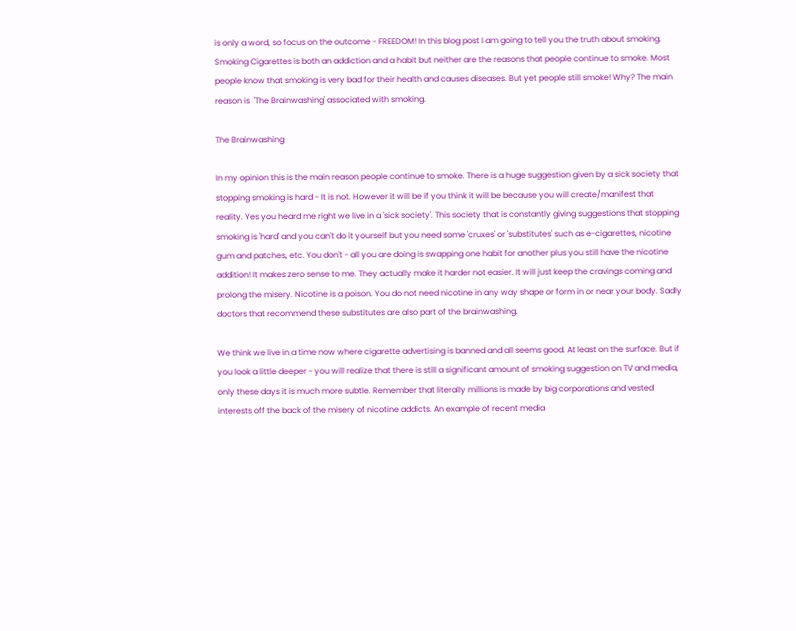is only a word, so focus on the outcome - FREEDOM! In this blog post I am going to tell you the truth about smoking. Smoking Cigarettes is both an addiction and a habit but neither are the reasons that people continue to smoke. Most people know that smoking is very bad for their health and causes diseases. But yet people still smoke! Why? The main reason is  'The Brainwashing' associated with smoking.

The Brainwashing

In my opinion this is the main reason people continue to smoke. There is a huge suggestion given by a sick society that stopping smoking is hard - It is not. However it will be if you think it will be because you will create/manifest that reality. Yes you heard me right we live in a 'sick society'. This society that is constantly giving suggestions that stopping smoking is 'hard' and you can't do it yourself but you need some 'cruxes' or 'substitutes' such as e-cigarettes, nicotine gum and patches, etc. You don't - all you are doing is swapping one habit for another plus you still have the nicotine addition! It makes zero sense to me. They actually make it harder not easier. It will just keep the cravings coming and prolong the misery. Nicotine is a poison. You do not need nicotine in any way shape or form in or near your body. Sadly doctors that recommend these substitutes are also part of the brainwashing.

We think we live in a time now where cigarette advertising is banned and all seems good. At least on the surface. But if you look a little deeper - you will realize that there is still a significant amount of smoking suggestion on TV and media, only these days it is much more subtle. Remember that literally millions is made by big corporations and vested interests off the back of the misery of nicotine addicts. An example of recent media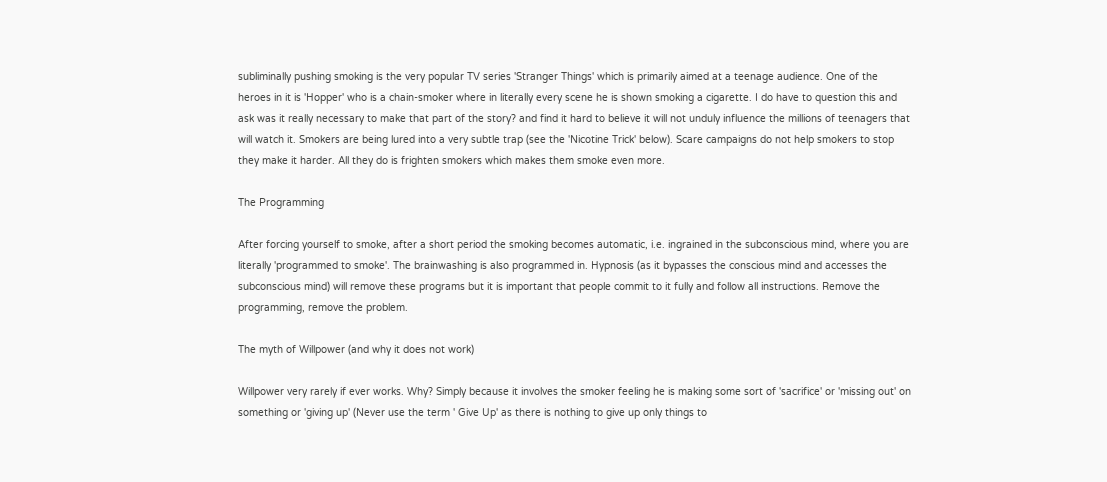subliminally pushing smoking is the very popular TV series 'Stranger Things' which is primarily aimed at a teenage audience. One of the heroes in it is 'Hopper' who is a chain-smoker where in literally every scene he is shown smoking a cigarette. I do have to question this and ask was it really necessary to make that part of the story? and find it hard to believe it will not unduly influence the millions of teenagers that will watch it. Smokers are being lured into a very subtle trap (see the 'Nicotine Trick' below). Scare campaigns do not help smokers to stop they make it harder. All they do is frighten smokers which makes them smoke even more.

The Programming

After forcing yourself to smoke, after a short period the smoking becomes automatic, i.e. ingrained in the subconscious mind, where you are literally 'programmed to smoke'. The brainwashing is also programmed in. Hypnosis (as it bypasses the conscious mind and accesses the subconscious mind) will remove these programs but it is important that people commit to it fully and follow all instructions. Remove the programming, remove the problem.

The myth of Willpower (and why it does not work)

Willpower very rarely if ever works. Why? Simply because it involves the smoker feeling he is making some sort of 'sacrifice' or 'missing out' on something or 'giving up' (Never use the term ' Give Up' as there is nothing to give up only things to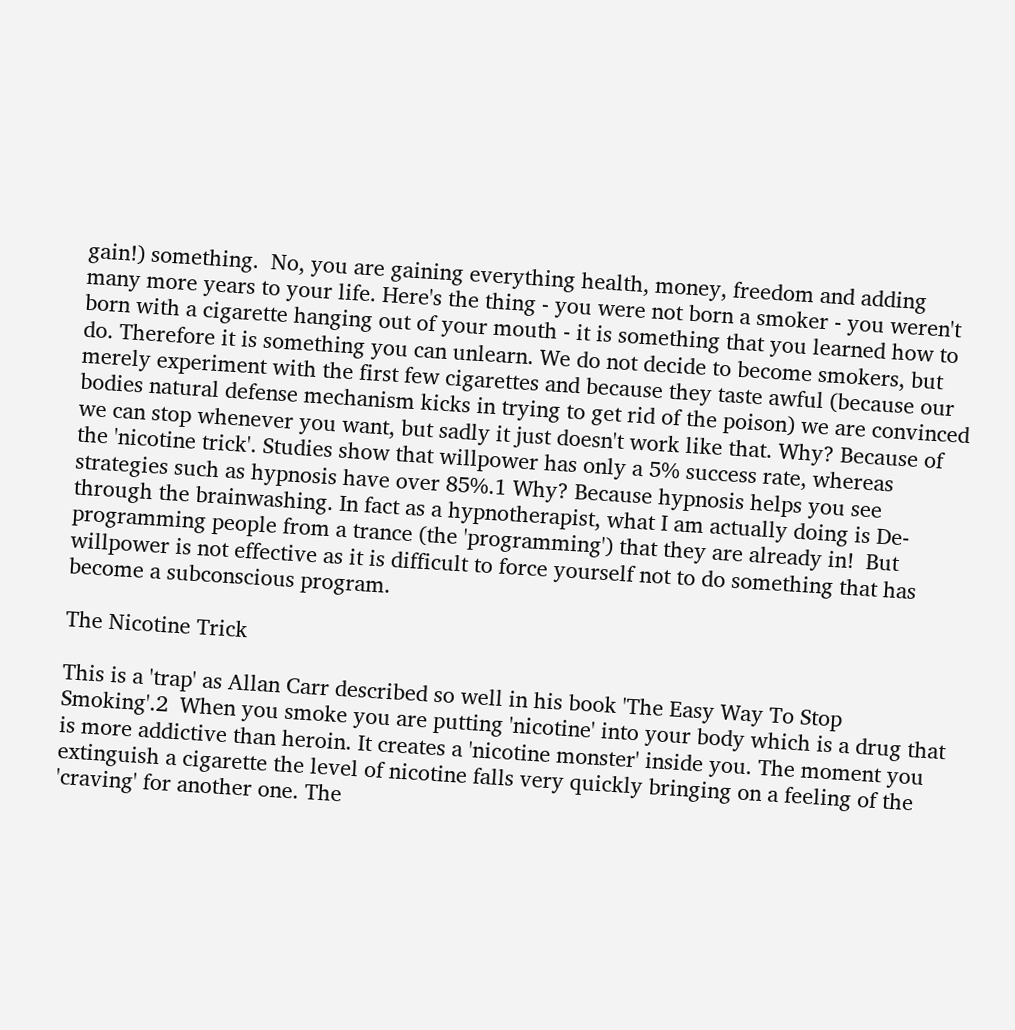gain!) something.  No, you are gaining everything health, money, freedom and adding many more years to your life. Here's the thing - you were not born a smoker - you weren't born with a cigarette hanging out of your mouth - it is something that you learned how to do. Therefore it is something you can unlearn. We do not decide to become smokers, but merely experiment with the first few cigarettes and because they taste awful (because our bodies natural defense mechanism kicks in trying to get rid of the poison) we are convinced we can stop whenever you want, but sadly it just doesn't work like that. Why? Because of the 'nicotine trick'. Studies show that willpower has only a 5% success rate, whereas strategies such as hypnosis have over 85%.1 Why? Because hypnosis helps you see through the brainwashing. In fact as a hypnotherapist, what I am actually doing is De-programming people from a trance (the 'programming') that they are already in!  But willpower is not effective as it is difficult to force yourself not to do something that has become a subconscious program.

The Nicotine Trick

This is a 'trap' as Allan Carr described so well in his book 'The Easy Way To Stop Smoking'.2  When you smoke you are putting 'nicotine' into your body which is a drug that is more addictive than heroin. It creates a 'nicotine monster' inside you. The moment you extinguish a cigarette the level of nicotine falls very quickly bringing on a feeling of the 'craving' for another one. The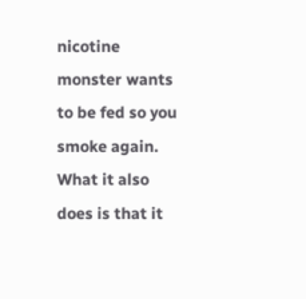nicotine monster wants to be fed so you smoke again. What it also does is that it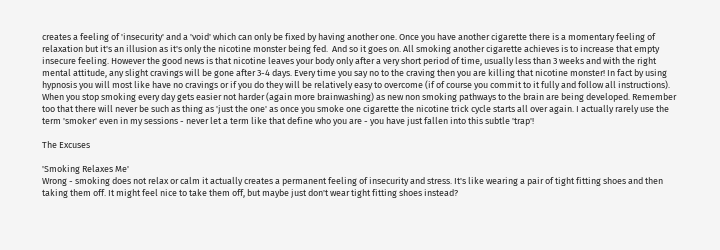creates a feeling of 'insecurity' and a 'void' which can only be fixed by having another one. Once you have another cigarette there is a momentary feeling of relaxation but it's an illusion as it's only the nicotine monster being fed.  And so it goes on. All smoking another cigarette achieves is to increase that empty insecure feeling. However the good news is that nicotine leaves your body only after a very short period of time, usually less than 3 weeks and with the right mental attitude, any slight cravings will be gone after 3-4 days. Every time you say no to the craving then you are killing that nicotine monster! In fact by using hypnosis you will most like have no cravings or if you do they will be relatively easy to overcome (if of course you commit to it fully and follow all instructions). When you stop smoking every day gets easier not harder (again more brainwashing) as new non smoking pathways to the brain are being developed. Remember too that there will never be such as thing as 'just the one' as once you smoke one cigarette the nicotine trick cycle starts all over again. I actually rarely use the term 'smoker' even in my sessions - never let a term like that define who you are - you have just fallen into this subtle 'trap'!

The Excuses

'Smoking Relaxes Me'
Wrong - smoking does not relax or calm it actually creates a permanent feeling of insecurity and stress. It's like wearing a pair of tight fitting shoes and then taking them off. It might feel nice to take them off, but maybe just don't wear tight fitting shoes instead?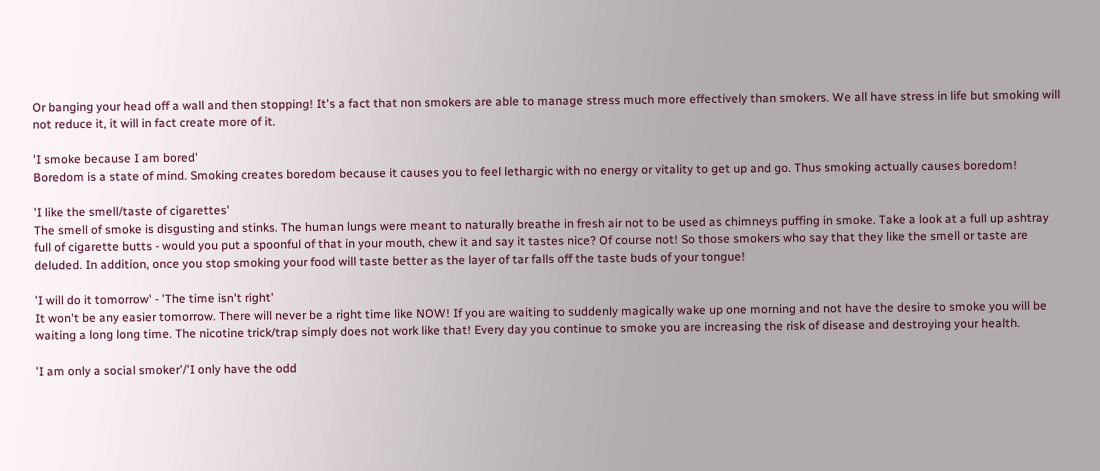Or banging your head off a wall and then stopping! It's a fact that non smokers are able to manage stress much more effectively than smokers. We all have stress in life but smoking will not reduce it, it will in fact create more of it.

'I smoke because I am bored'
Boredom is a state of mind. Smoking creates boredom because it causes you to feel lethargic with no energy or vitality to get up and go. Thus smoking actually causes boredom!

'I like the smell/taste of cigarettes'
The smell of smoke is disgusting and stinks. The human lungs were meant to naturally breathe in fresh air not to be used as chimneys puffing in smoke. Take a look at a full up ashtray full of cigarette butts - would you put a spoonful of that in your mouth, chew it and say it tastes nice? Of course not! So those smokers who say that they like the smell or taste are deluded. In addition, once you stop smoking your food will taste better as the layer of tar falls off the taste buds of your tongue!

'I will do it tomorrow' - 'The time isn't right'
It won't be any easier tomorrow. There will never be a right time like NOW! If you are waiting to suddenly magically wake up one morning and not have the desire to smoke you will be waiting a long long time. The nicotine trick/trap simply does not work like that! Every day you continue to smoke you are increasing the risk of disease and destroying your health.

'I am only a social smoker'/'I only have the odd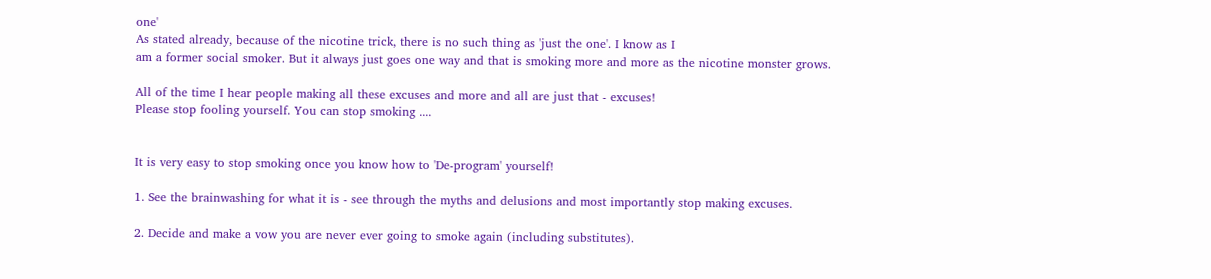one'
As stated already, because of the nicotine trick, there is no such thing as 'just the one'. I know as I
am a former social smoker. But it always just goes one way and that is smoking more and more as the nicotine monster grows.

All of the time I hear people making all these excuses and more and all are just that - excuses!
Please stop fooling yourself. You can stop smoking ....


It is very easy to stop smoking once you know how to 'De-program' yourself!

1. See the brainwashing for what it is - see through the myths and delusions and most importantly stop making excuses.

2. Decide and make a vow you are never ever going to smoke again (including substitutes).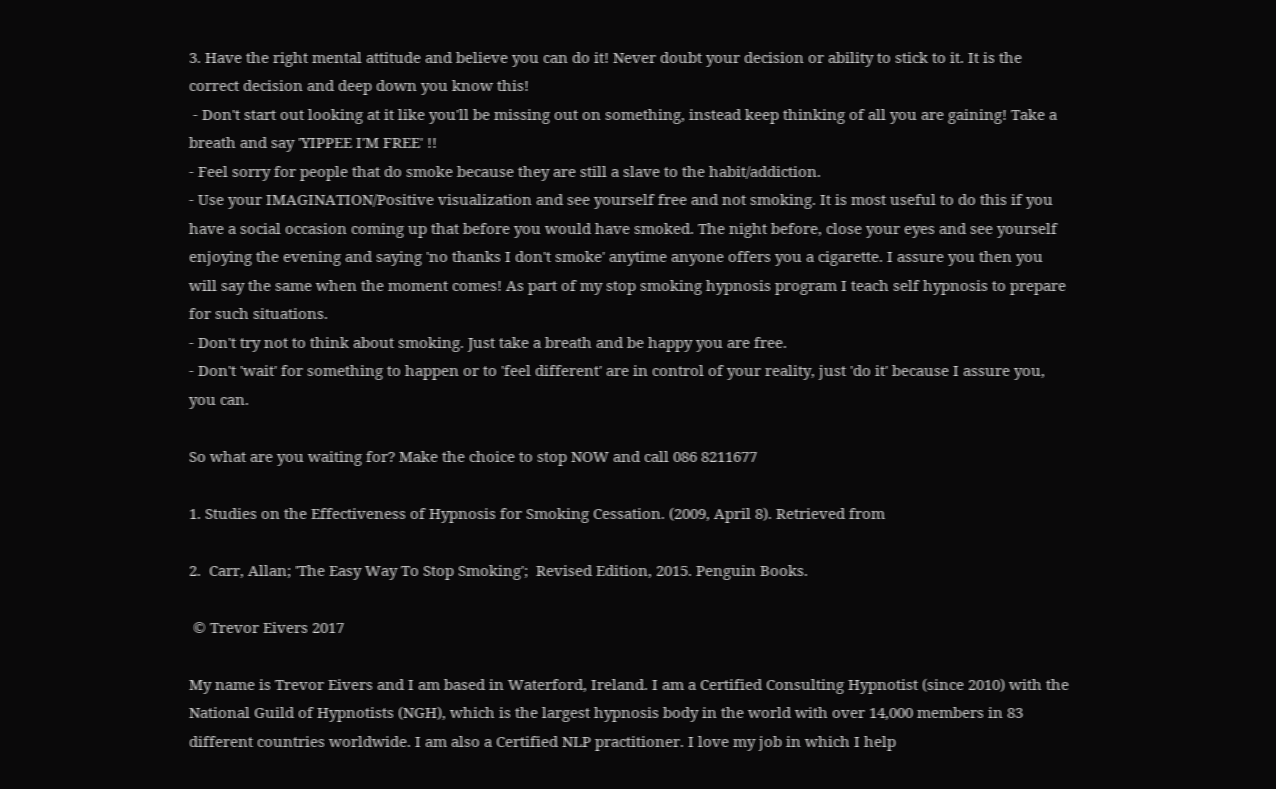3. Have the right mental attitude and believe you can do it! Never doubt your decision or ability to stick to it. It is the correct decision and deep down you know this!
 - Don't start out looking at it like you'll be missing out on something, instead keep thinking of all you are gaining! Take a breath and say 'YIPPEE I'M FREE' !!
- Feel sorry for people that do smoke because they are still a slave to the habit/addiction.
- Use your IMAGINATION/Positive visualization and see yourself free and not smoking. It is most useful to do this if you have a social occasion coming up that before you would have smoked. The night before, close your eyes and see yourself enjoying the evening and saying 'no thanks I don't smoke' anytime anyone offers you a cigarette. I assure you then you will say the same when the moment comes! As part of my stop smoking hypnosis program I teach self hypnosis to prepare for such situations.
- Don't try not to think about smoking. Just take a breath and be happy you are free.
- Don't 'wait' for something to happen or to 'feel different' are in control of your reality, just 'do it' because I assure you, you can.

So what are you waiting for? Make the choice to stop NOW and call 086 8211677

1. Studies on the Effectiveness of Hypnosis for Smoking Cessation. (2009, April 8). Retrieved from

2.  Carr, Allan; 'The Easy Way To Stop Smoking';  Revised Edition, 2015. Penguin Books.

 © Trevor Eivers 2017

My name is Trevor Eivers and I am based in Waterford, Ireland. I am a Certified Consulting Hypnotist (since 2010) with the National Guild of Hypnotists (NGH), which is the largest hypnosis body in the world with over 14,000 members in 83 different countries worldwide. I am also a Certified NLP practitioner. I love my job in which I help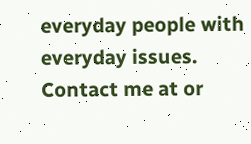everyday people with everyday issues. Contact me at or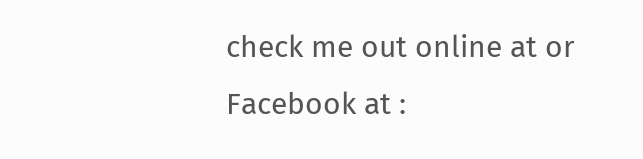check me out online at or Facebook at :